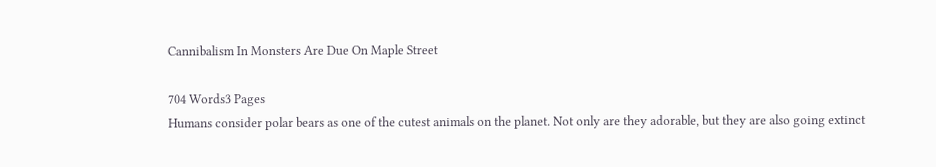Cannibalism In Monsters Are Due On Maple Street

704 Words3 Pages
Humans consider polar bears as one of the cutest animals on the planet. Not only are they adorable, but they are also going extinct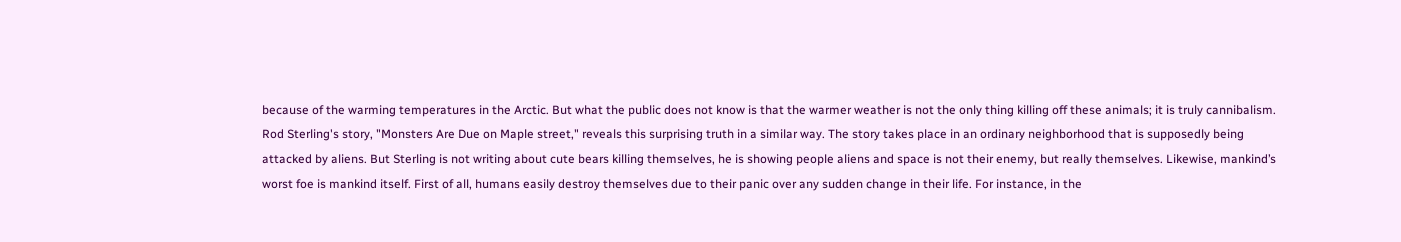because of the warming temperatures in the Arctic. But what the public does not know is that the warmer weather is not the only thing killing off these animals; it is truly cannibalism. Rod Sterling's story, "Monsters Are Due on Maple street," reveals this surprising truth in a similar way. The story takes place in an ordinary neighborhood that is supposedly being attacked by aliens. But Sterling is not writing about cute bears killing themselves, he is showing people aliens and space is not their enemy, but really themselves. Likewise, mankind’s worst foe is mankind itself. First of all, humans easily destroy themselves due to their panic over any sudden change in their life. For instance, in the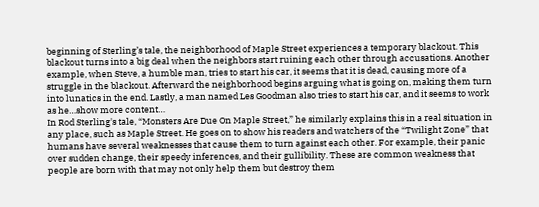beginning of Sterling’s tale, the neighborhood of Maple Street experiences a temporary blackout. This blackout turns into a big deal when the neighbors start ruining each other through accusations. Another example, when Steve, a humble man, tries to start his car, it seems that it is dead, causing more of a struggle in the blackout. Afterward the neighborhood begins arguing what is going on, making them turn into lunatics in the end. Lastly, a man named Les Goodman also tries to start his car, and it seems to work as he…show more content…
In Rod Sterling's tale, “Monsters Are Due On Maple Street,” he similarly explains this in a real situation in any place, such as Maple Street. He goes on to show his readers and watchers of the “Twilight Zone” that humans have several weaknesses that cause them to turn against each other. For example, their panic over sudden change, their speedy inferences, and their gullibility. These are common weakness that people are born with that may not only help them but destroy them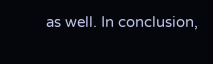as well. In conclusion,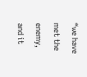“we have met the enemy, and it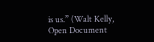is us.” (Walt Kelly,
Open Document